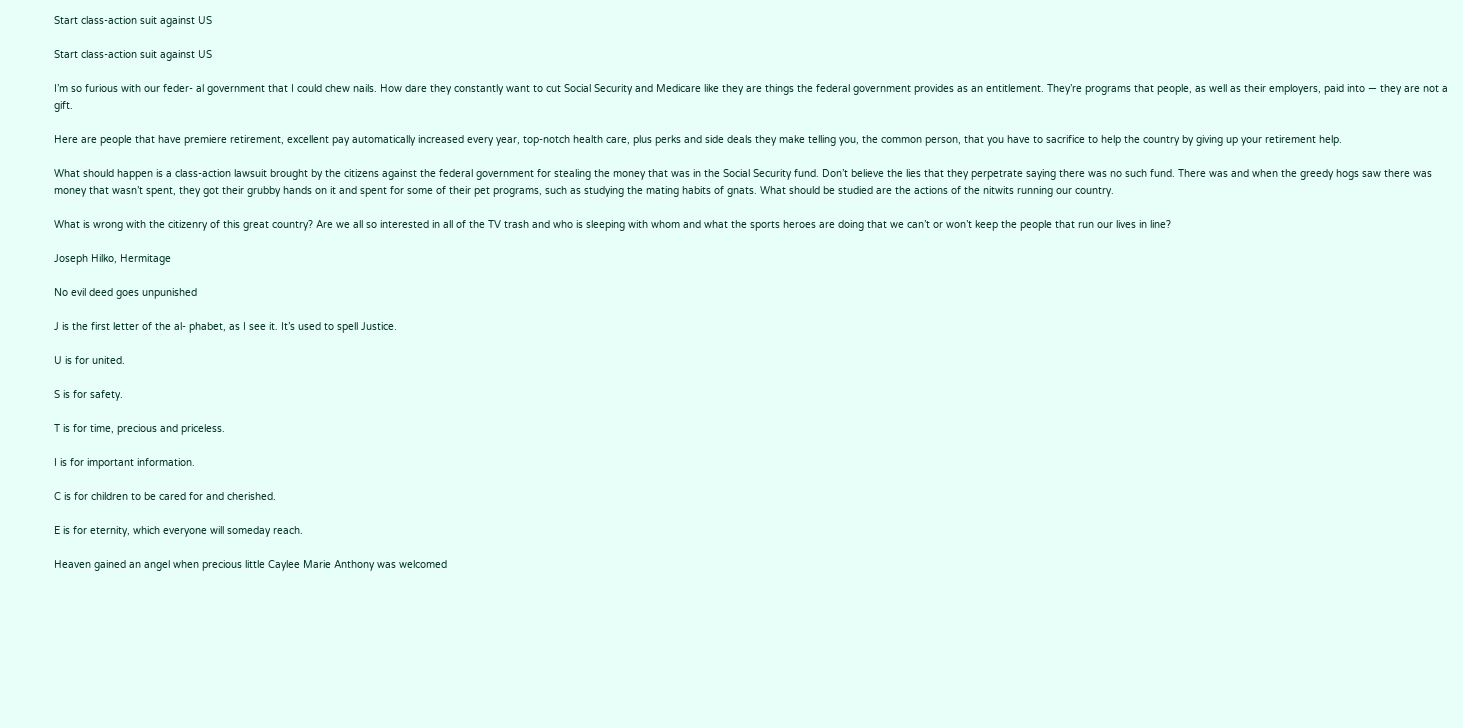Start class-action suit against US

Start class-action suit against US

I’m so furious with our feder- al government that I could chew nails. How dare they constantly want to cut Social Security and Medicare like they are things the federal government provides as an entitlement. They’re programs that people, as well as their employers, paid into — they are not a gift.

Here are people that have premiere retirement, excellent pay automatically increased every year, top-notch health care, plus perks and side deals they make telling you, the common person, that you have to sacrifice to help the country by giving up your retirement help.

What should happen is a class-action lawsuit brought by the citizens against the federal government for stealing the money that was in the Social Security fund. Don’t believe the lies that they perpetrate saying there was no such fund. There was and when the greedy hogs saw there was money that wasn’t spent, they got their grubby hands on it and spent for some of their pet programs, such as studying the mating habits of gnats. What should be studied are the actions of the nitwits running our country.

What is wrong with the citizenry of this great country? Are we all so interested in all of the TV trash and who is sleeping with whom and what the sports heroes are doing that we can’t or won’t keep the people that run our lives in line?

Joseph Hilko, Hermitage

No evil deed goes unpunished

J is the first letter of the al- phabet, as I see it. It’s used to spell Justice.

U is for united.

S is for safety.

T is for time, precious and priceless.

I is for important information.

C is for children to be cared for and cherished.

E is for eternity, which everyone will someday reach.

Heaven gained an angel when precious little Caylee Marie Anthony was welcomed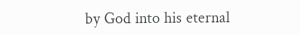by God into his eternal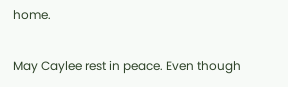home.

May Caylee rest in peace. Even though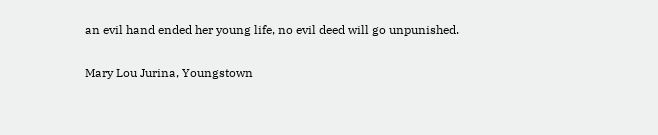an evil hand ended her young life, no evil deed will go unpunished.

Mary Lou Jurina, Youngstown